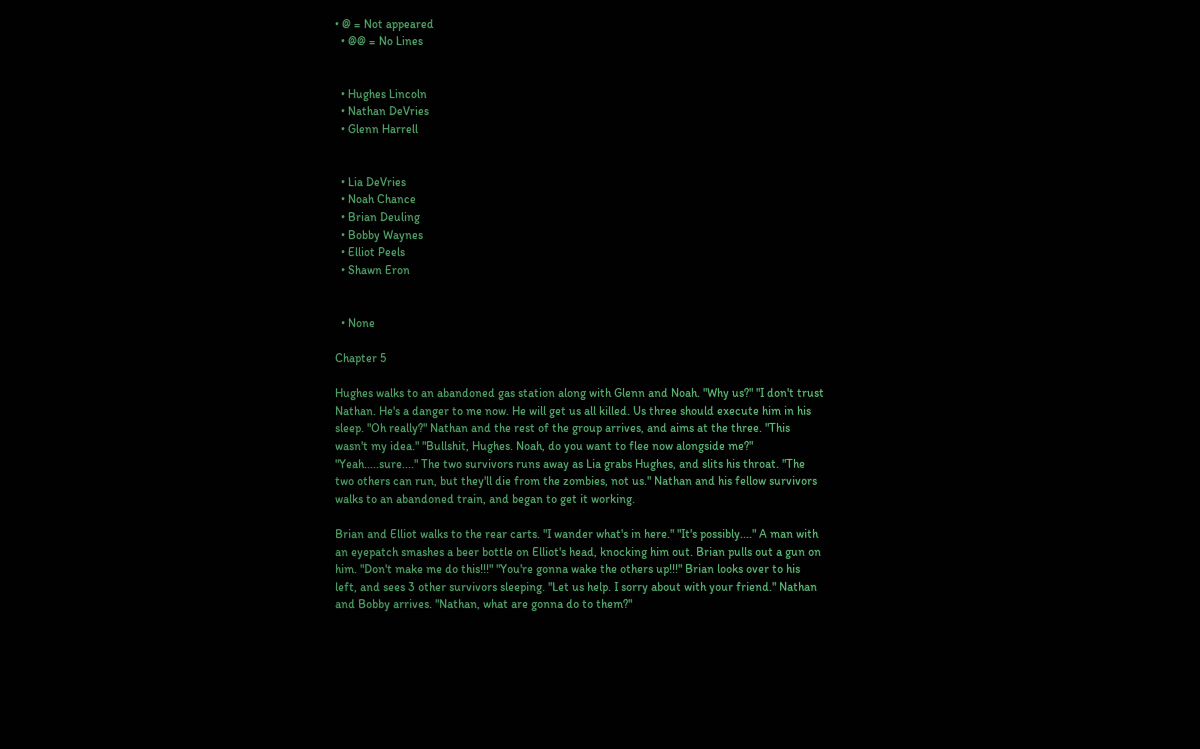• @ = Not appeared
  • @@ = No Lines


  • Hughes Lincoln
  • Nathan DeVries
  • Glenn Harrell


  • Lia DeVries
  • Noah Chance
  • Brian Deuling
  • Bobby Waynes
  • Elliot Peels
  • Shawn Eron


  • None

Chapter 5

Hughes walks to an abandoned gas station along with Glenn and Noah. "Why us?" "I don't trust Nathan. He's a danger to me now. He will get us all killed. Us three should execute him in his sleep. "Oh really?" Nathan and the rest of the group arrives, and aims at the three. "This wasn't my idea." "Bullshit, Hughes. Noah, do you want to flee now alongside me?" "Yeah.....sure...." The two survivors runs away as Lia grabs Hughes, and slits his throat. "The two others can run, but they'll die from the zombies, not us." Nathan and his fellow survivors walks to an abandoned train, and began to get it working.

Brian and Elliot walks to the rear carts. "I wander what's in here." "It's possibly...." A man with an eyepatch smashes a beer bottle on Elliot's head, knocking him out. Brian pulls out a gun on him. "Don't make me do this!!!" "You're gonna wake the others up!!!" Brian looks over to his left, and sees 3 other survivors sleeping. "Let us help. I sorry about with your friend." Nathan and Bobby arrives. "Nathan, what are gonna do to them?"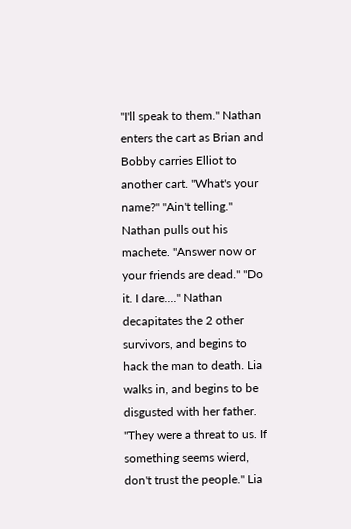"I'll speak to them." Nathan enters the cart as Brian and Bobby carries Elliot to another cart. "What's your name?" "Ain't telling." Nathan pulls out his machete. "Answer now or your friends are dead." "Do it. I dare...." Nathan decapitates the 2 other survivors, and begins to hack the man to death. Lia walks in, and begins to be disgusted with her father. "They were a threat to us. If something seems wierd, don't trust the people." Lia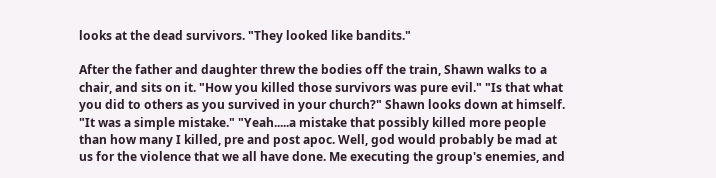looks at the dead survivors. "They looked like bandits."

After the father and daughter threw the bodies off the train, Shawn walks to a chair, and sits on it. "How you killed those survivors was pure evil." "Is that what you did to others as you survived in your church?" Shawn looks down at himself. "It was a simple mistake." "Yeah.....a mistake that possibly killed more people than how many I killed, pre and post apoc. Well, god would probably be mad at us for the violence that we all have done. Me executing the group's enemies, and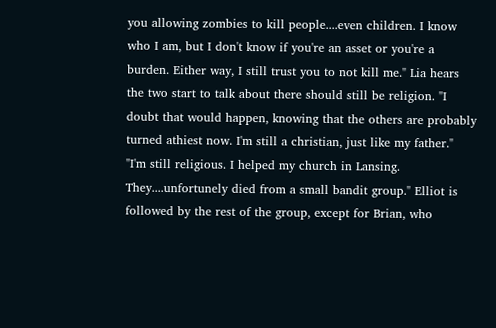you allowing zombies to kill people....even children. I know who I am, but I don't know if you're an asset or you're a burden. Either way, I still trust you to not kill me." Lia hears the two start to talk about there should still be religion. "I doubt that would happen, knowing that the others are probably turned athiest now. I'm still a christian, just like my father." "I'm still religious. I helped my church in Lansing. They....unfortunely died from a small bandit group." Elliot is followed by the rest of the group, except for Brian, who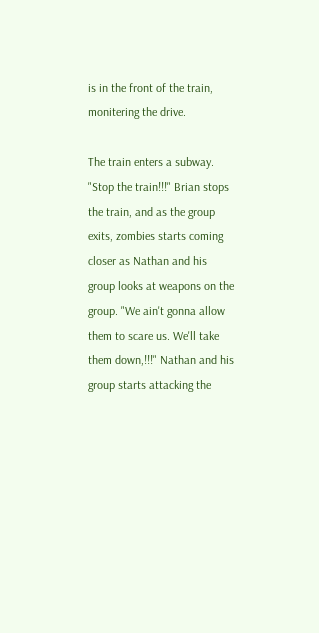is in the front of the train, monitering the drive.

The train enters a subway. "Stop the train!!!" Brian stops the train, and as the group exits, zombies starts coming closer as Nathan and his group looks at weapons on the group. "We ain't gonna allow them to scare us. We'll take them down,!!!" Nathan and his group starts attacking the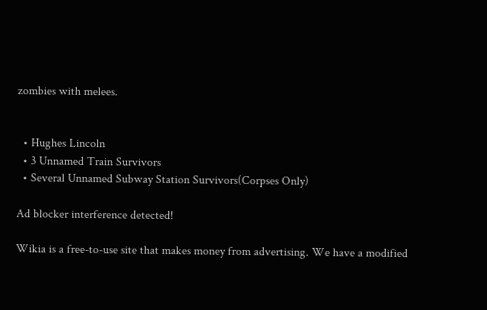zombies with melees.


  • Hughes Lincoln
  • 3 Unnamed Train Survivors
  • Several Unnamed Subway Station Survivors(Corpses Only)

Ad blocker interference detected!

Wikia is a free-to-use site that makes money from advertising. We have a modified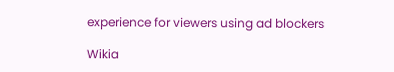experience for viewers using ad blockers

Wikia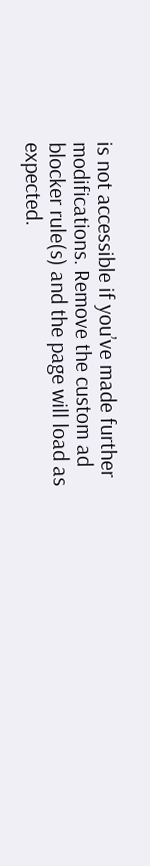is not accessible if you’ve made further modifications. Remove the custom ad blocker rule(s) and the page will load as expected.